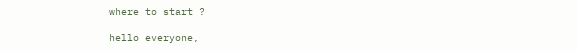where to start ?

hello everyone,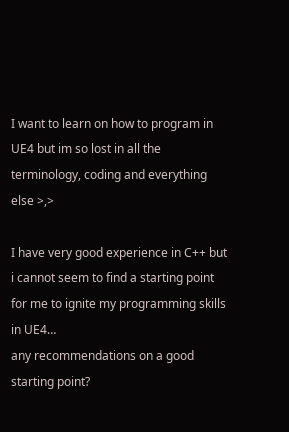I want to learn on how to program in UE4 but im so lost in all the terminology, coding and everything else >,>

I have very good experience in C++ but i cannot seem to find a starting point for me to ignite my programming skills in UE4…
any recommendations on a good starting point?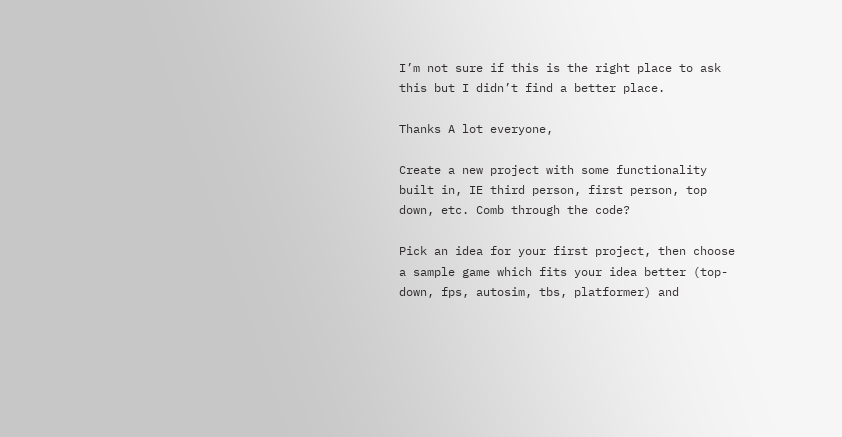I’m not sure if this is the right place to ask this but I didn’t find a better place.

Thanks A lot everyone,

Create a new project with some functionality built in, IE third person, first person, top down, etc. Comb through the code?

Pick an idea for your first project, then choose a sample game which fits your idea better (top-down, fps, autosim, tbs, platformer) and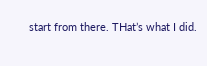start from there. THat’s what I did.